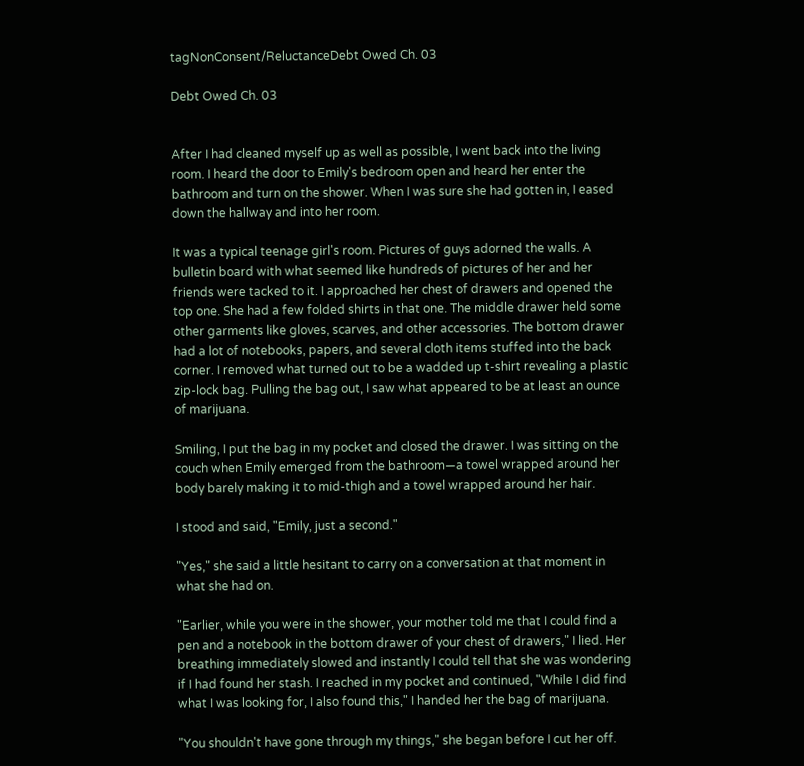tagNonConsent/ReluctanceDebt Owed Ch. 03

Debt Owed Ch. 03


After I had cleaned myself up as well as possible, I went back into the living room. I heard the door to Emily's bedroom open and heard her enter the bathroom and turn on the shower. When I was sure she had gotten in, I eased down the hallway and into her room.

It was a typical teenage girl's room. Pictures of guys adorned the walls. A bulletin board with what seemed like hundreds of pictures of her and her friends were tacked to it. I approached her chest of drawers and opened the top one. She had a few folded shirts in that one. The middle drawer held some other garments like gloves, scarves, and other accessories. The bottom drawer had a lot of notebooks, papers, and several cloth items stuffed into the back corner. I removed what turned out to be a wadded up t-shirt revealing a plastic zip-lock bag. Pulling the bag out, I saw what appeared to be at least an ounce of marijuana.

Smiling, I put the bag in my pocket and closed the drawer. I was sitting on the couch when Emily emerged from the bathroom—a towel wrapped around her body barely making it to mid-thigh and a towel wrapped around her hair.

I stood and said, "Emily, just a second."

"Yes," she said a little hesitant to carry on a conversation at that moment in what she had on.

"Earlier, while you were in the shower, your mother told me that I could find a pen and a notebook in the bottom drawer of your chest of drawers," I lied. Her breathing immediately slowed and instantly I could tell that she was wondering if I had found her stash. I reached in my pocket and continued, "While I did find what I was looking for, I also found this," I handed her the bag of marijuana.

"You shouldn't have gone through my things," she began before I cut her off.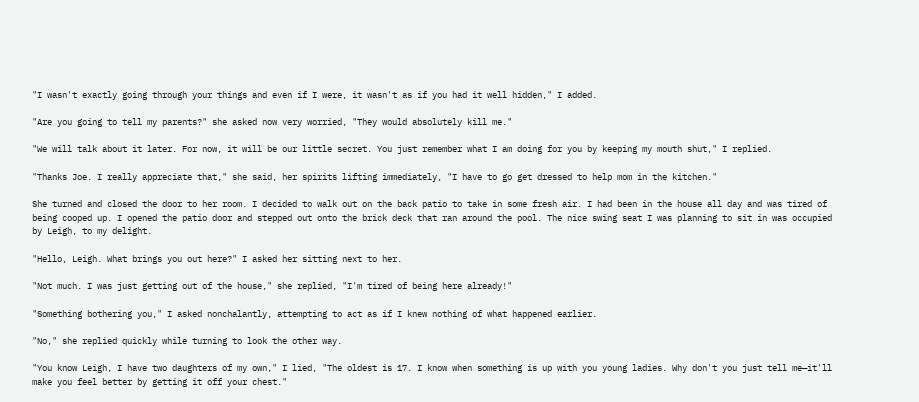"I wasn't exactly going through your things and even if I were, it wasn't as if you had it well hidden," I added.

"Are you going to tell my parents?" she asked now very worried, "They would absolutely kill me."

"We will talk about it later. For now, it will be our little secret. You just remember what I am doing for you by keeping my mouth shut," I replied.

"Thanks Joe. I really appreciate that," she said, her spirits lifting immediately, "I have to go get dressed to help mom in the kitchen."

She turned and closed the door to her room. I decided to walk out on the back patio to take in some fresh air. I had been in the house all day and was tired of being cooped up. I opened the patio door and stepped out onto the brick deck that ran around the pool. The nice swing seat I was planning to sit in was occupied by Leigh, to my delight.

"Hello, Leigh. What brings you out here?" I asked her sitting next to her.

"Not much. I was just getting out of the house," she replied, "I'm tired of being here already!"

"Something bothering you," I asked nonchalantly, attempting to act as if I knew nothing of what happened earlier.

"No," she replied quickly while turning to look the other way.

"You know Leigh, I have two daughters of my own," I lied, "The oldest is 17. I know when something is up with you young ladies. Why don't you just tell me—it'll make you feel better by getting it off your chest."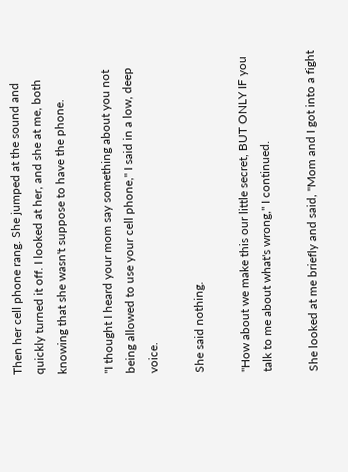Then her cell phone rang. She jumped at the sound and quickly turned it off. I looked at her, and she at me, both knowing that she wasn't suppose to have the phone.

"I thought I heard your mom say something about you not being allowed to use your cell phone," I said in a low, deep voice.

She said nothing.

"How about we make this our little secret, BUT ONLY IF you talk to me about what's wrong," I continued.

She looked at me briefly and said, "Mom and I got into a fight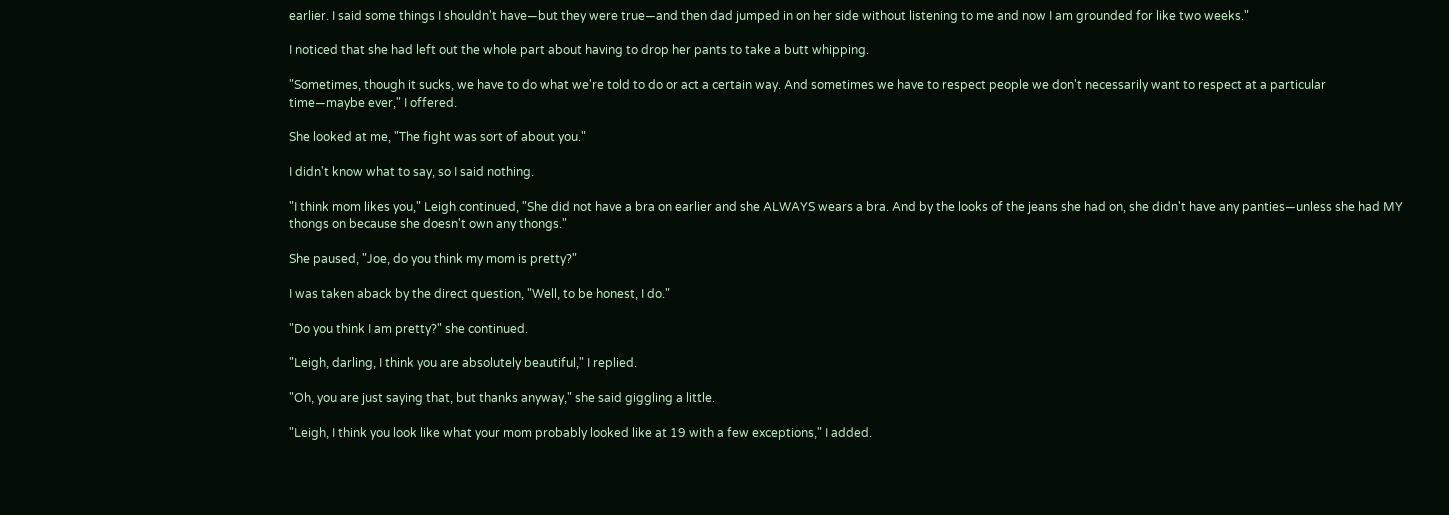earlier. I said some things I shouldn't have—but they were true—and then dad jumped in on her side without listening to me and now I am grounded for like two weeks."

I noticed that she had left out the whole part about having to drop her pants to take a butt whipping.

"Sometimes, though it sucks, we have to do what we're told to do or act a certain way. And sometimes we have to respect people we don't necessarily want to respect at a particular time—maybe ever," I offered.

She looked at me, "The fight was sort of about you."

I didn't know what to say, so I said nothing.

"I think mom likes you," Leigh continued, "She did not have a bra on earlier and she ALWAYS wears a bra. And by the looks of the jeans she had on, she didn't have any panties—unless she had MY thongs on because she doesn't own any thongs."

She paused, "Joe, do you think my mom is pretty?"

I was taken aback by the direct question, "Well, to be honest, I do."

"Do you think I am pretty?" she continued.

"Leigh, darling, I think you are absolutely beautiful," I replied.

"Oh, you are just saying that, but thanks anyway," she said giggling a little.

"Leigh, I think you look like what your mom probably looked like at 19 with a few exceptions," I added.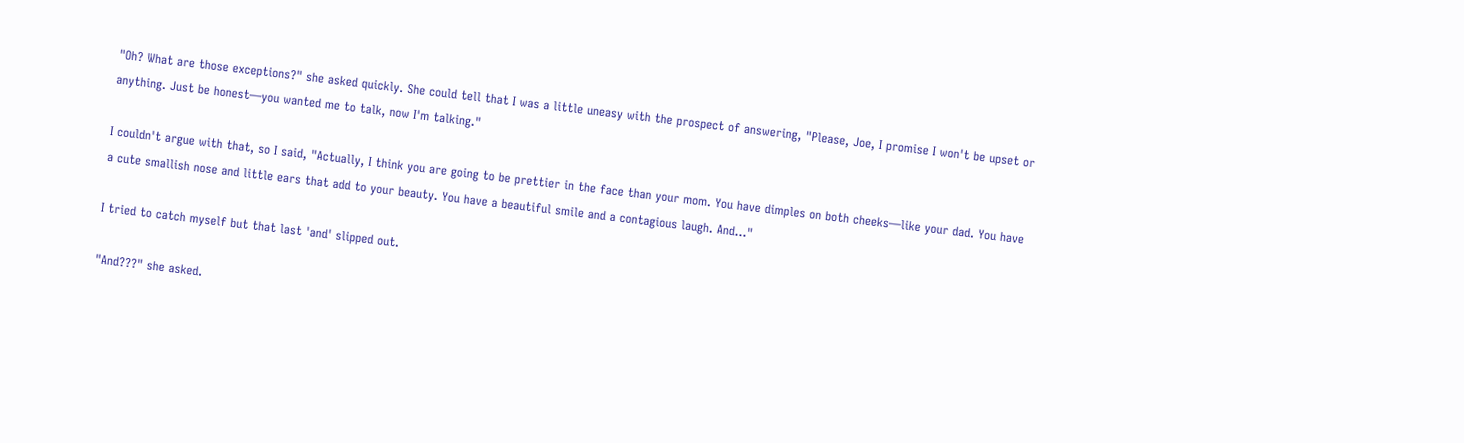"Oh? What are those exceptions?" she asked quickly. She could tell that I was a little uneasy with the prospect of answering, "Please, Joe, I promise I won't be upset or anything. Just be honest—you wanted me to talk, now I'm talking."

I couldn't argue with that, so I said, "Actually, I think you are going to be prettier in the face than your mom. You have dimples on both cheeks—like your dad. You have a cute smallish nose and little ears that add to your beauty. You have a beautiful smile and a contagious laugh. And..."

I tried to catch myself but that last 'and' slipped out.

"And???" she asked.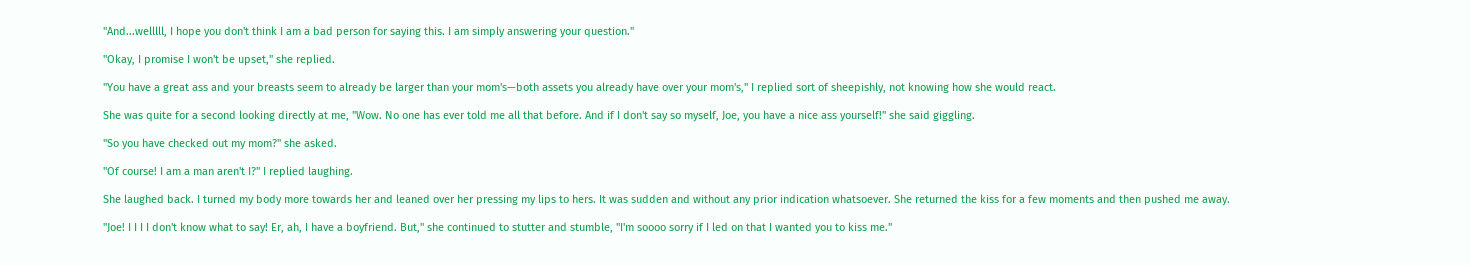"And...welllll, I hope you don't think I am a bad person for saying this. I am simply answering your question."

"Okay, I promise I won't be upset," she replied.

"You have a great ass and your breasts seem to already be larger than your mom's—both assets you already have over your mom's," I replied sort of sheepishly, not knowing how she would react.

She was quite for a second looking directly at me, "Wow. No one has ever told me all that before. And if I don't say so myself, Joe, you have a nice ass yourself!" she said giggling.

"So you have checked out my mom?" she asked.

"Of course! I am a man aren't I?" I replied laughing.

She laughed back. I turned my body more towards her and leaned over her pressing my lips to hers. It was sudden and without any prior indication whatsoever. She returned the kiss for a few moments and then pushed me away.

"Joe! I I I I don't know what to say! Er, ah, I have a boyfriend. But," she continued to stutter and stumble, "I'm soooo sorry if I led on that I wanted you to kiss me."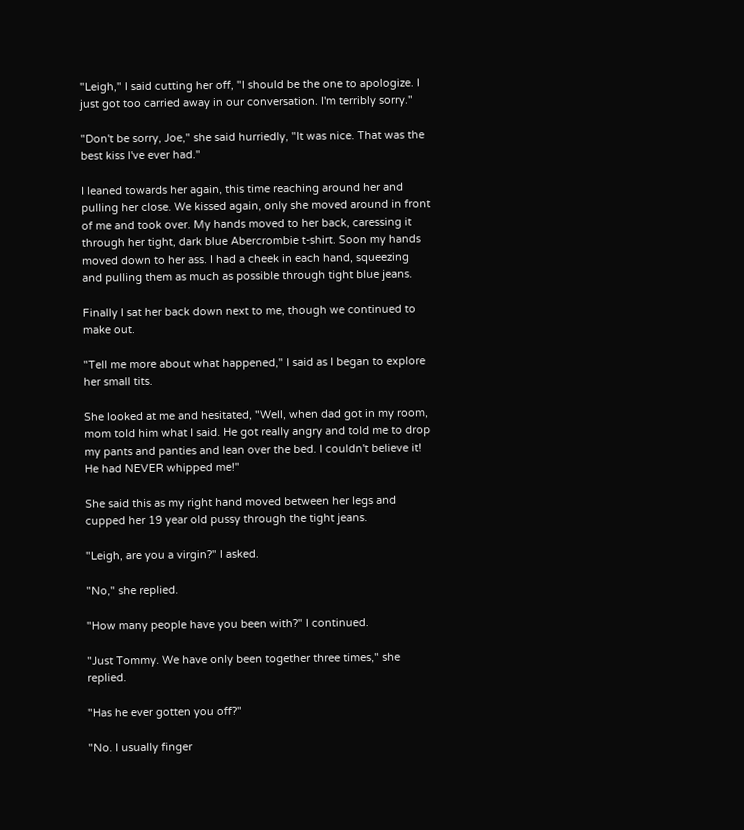"Leigh," I said cutting her off, "I should be the one to apologize. I just got too carried away in our conversation. I'm terribly sorry."

"Don't be sorry, Joe," she said hurriedly, "It was nice. That was the best kiss I've ever had."

I leaned towards her again, this time reaching around her and pulling her close. We kissed again, only she moved around in front of me and took over. My hands moved to her back, caressing it through her tight, dark blue Abercrombie t-shirt. Soon my hands moved down to her ass. I had a cheek in each hand, squeezing and pulling them as much as possible through tight blue jeans.

Finally I sat her back down next to me, though we continued to make out.

"Tell me more about what happened," I said as I began to explore her small tits.

She looked at me and hesitated, "Well, when dad got in my room, mom told him what I said. He got really angry and told me to drop my pants and panties and lean over the bed. I couldn't believe it! He had NEVER whipped me!"

She said this as my right hand moved between her legs and cupped her 19 year old pussy through the tight jeans.

"Leigh, are you a virgin?" I asked.

"No," she replied.

"How many people have you been with?" I continued.

"Just Tommy. We have only been together three times," she replied.

"Has he ever gotten you off?"

"No. I usually finger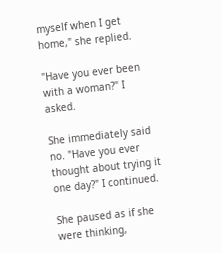myself when I get home," she replied.

"Have you ever been with a woman?" I asked.

She immediately said no. "Have you ever thought about trying it one day?" I continued.

She paused as if she were thinking,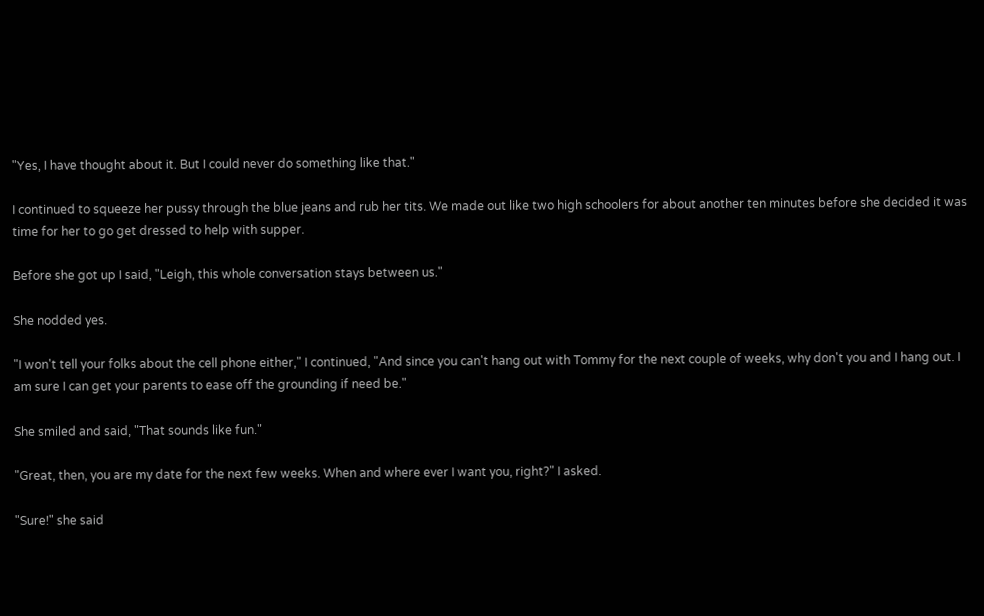"Yes, I have thought about it. But I could never do something like that."

I continued to squeeze her pussy through the blue jeans and rub her tits. We made out like two high schoolers for about another ten minutes before she decided it was time for her to go get dressed to help with supper.

Before she got up I said, "Leigh, this whole conversation stays between us."

She nodded yes.

"I won't tell your folks about the cell phone either," I continued, "And since you can't hang out with Tommy for the next couple of weeks, why don't you and I hang out. I am sure I can get your parents to ease off the grounding if need be."

She smiled and said, "That sounds like fun."

"Great, then, you are my date for the next few weeks. When and where ever I want you, right?" I asked.

"Sure!" she said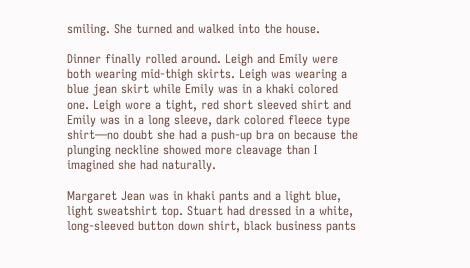smiling. She turned and walked into the house.

Dinner finally rolled around. Leigh and Emily were both wearing mid-thigh skirts. Leigh was wearing a blue jean skirt while Emily was in a khaki colored one. Leigh wore a tight, red short sleeved shirt and Emily was in a long sleeve, dark colored fleece type shirt—no doubt she had a push-up bra on because the plunging neckline showed more cleavage than I imagined she had naturally.

Margaret Jean was in khaki pants and a light blue, light sweatshirt top. Stuart had dressed in a white, long-sleeved button down shirt, black business pants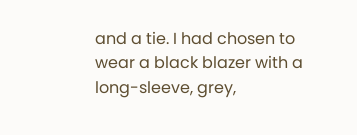and a tie. I had chosen to wear a black blazer with a long-sleeve, grey,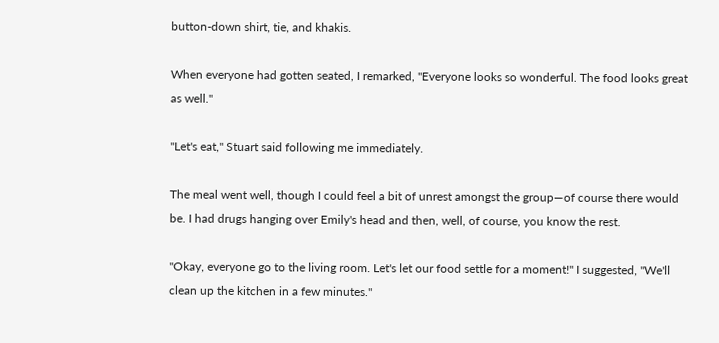button-down shirt, tie, and khakis.

When everyone had gotten seated, I remarked, "Everyone looks so wonderful. The food looks great as well."

"Let's eat," Stuart said following me immediately.

The meal went well, though I could feel a bit of unrest amongst the group—of course there would be. I had drugs hanging over Emily's head and then, well, of course, you know the rest.

"Okay, everyone go to the living room. Let's let our food settle for a moment!" I suggested, "We'll clean up the kitchen in a few minutes."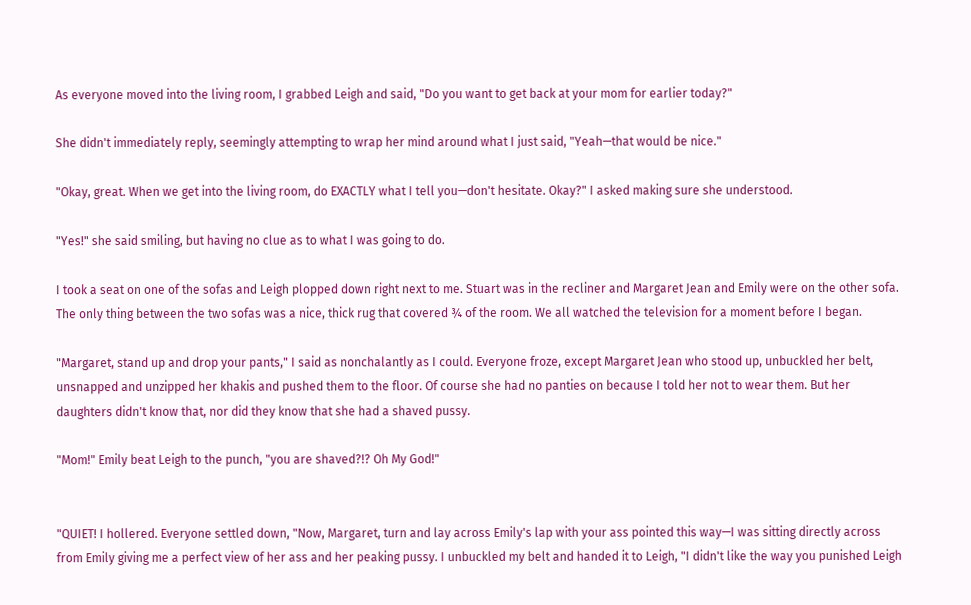As everyone moved into the living room, I grabbed Leigh and said, "Do you want to get back at your mom for earlier today?"

She didn't immediately reply, seemingly attempting to wrap her mind around what I just said, "Yeah—that would be nice."

"Okay, great. When we get into the living room, do EXACTLY what I tell you—don't hesitate. Okay?" I asked making sure she understood.

"Yes!" she said smiling, but having no clue as to what I was going to do.

I took a seat on one of the sofas and Leigh plopped down right next to me. Stuart was in the recliner and Margaret Jean and Emily were on the other sofa. The only thing between the two sofas was a nice, thick rug that covered ¾ of the room. We all watched the television for a moment before I began.

"Margaret, stand up and drop your pants," I said as nonchalantly as I could. Everyone froze, except Margaret Jean who stood up, unbuckled her belt, unsnapped and unzipped her khakis and pushed them to the floor. Of course she had no panties on because I told her not to wear them. But her daughters didn't know that, nor did they know that she had a shaved pussy.

"Mom!" Emily beat Leigh to the punch, "you are shaved?!? Oh My God!"


"QUIET! I hollered. Everyone settled down, "Now, Margaret, turn and lay across Emily's lap with your ass pointed this way—I was sitting directly across from Emily giving me a perfect view of her ass and her peaking pussy. I unbuckled my belt and handed it to Leigh, "I didn't like the way you punished Leigh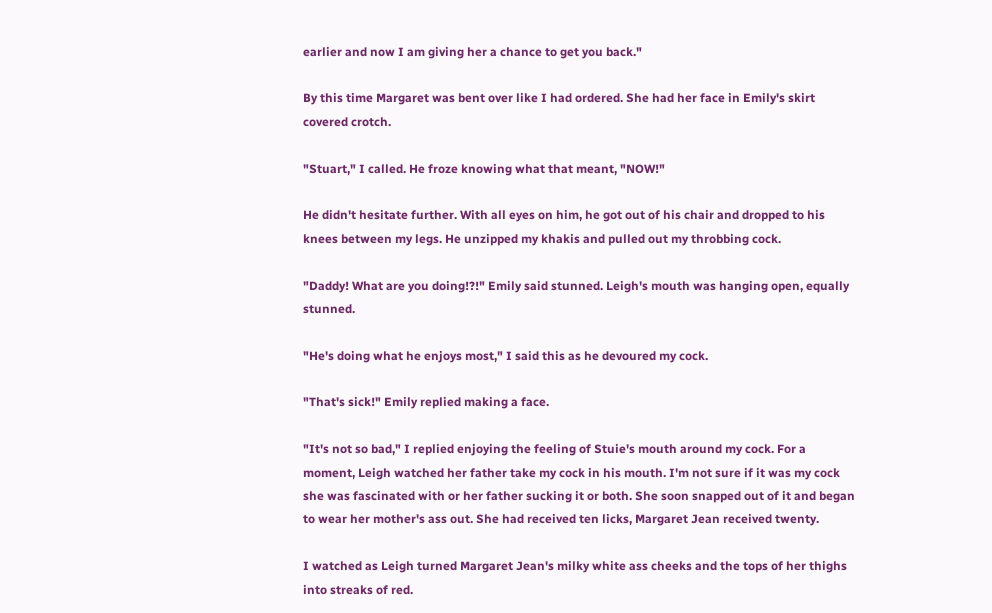earlier and now I am giving her a chance to get you back."

By this time Margaret was bent over like I had ordered. She had her face in Emily's skirt covered crotch.

"Stuart," I called. He froze knowing what that meant, "NOW!"

He didn't hesitate further. With all eyes on him, he got out of his chair and dropped to his knees between my legs. He unzipped my khakis and pulled out my throbbing cock.

"Daddy! What are you doing!?!" Emily said stunned. Leigh's mouth was hanging open, equally stunned.

"He's doing what he enjoys most," I said this as he devoured my cock.

"That's sick!" Emily replied making a face.

"It's not so bad," I replied enjoying the feeling of Stuie's mouth around my cock. For a moment, Leigh watched her father take my cock in his mouth. I'm not sure if it was my cock she was fascinated with or her father sucking it or both. She soon snapped out of it and began to wear her mother's ass out. She had received ten licks, Margaret Jean received twenty.

I watched as Leigh turned Margaret Jean's milky white ass cheeks and the tops of her thighs into streaks of red.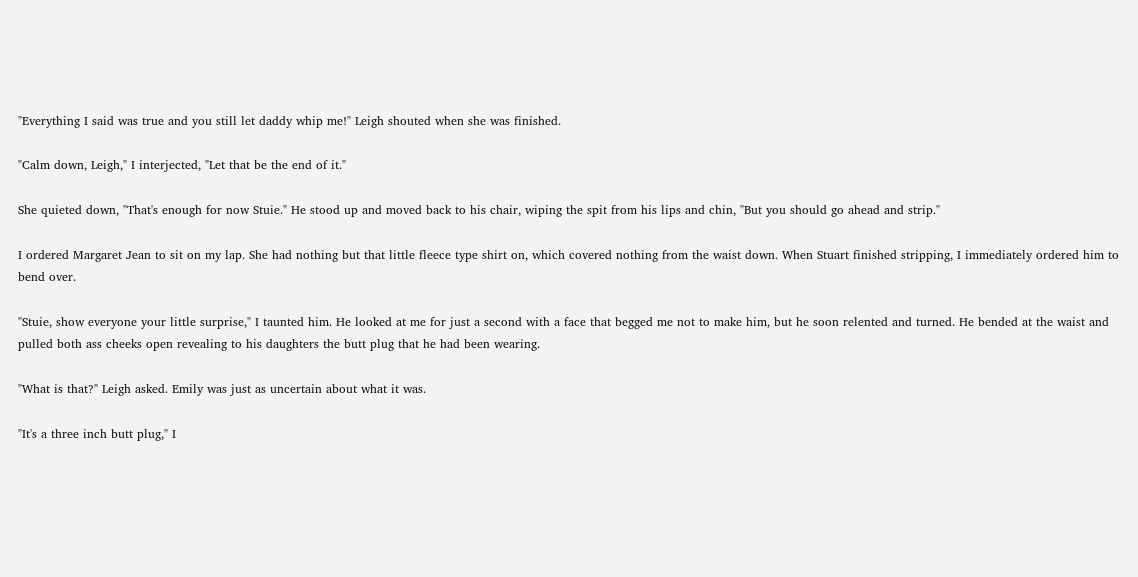"Everything I said was true and you still let daddy whip me!" Leigh shouted when she was finished.

"Calm down, Leigh," I interjected, "Let that be the end of it."

She quieted down, "That's enough for now Stuie." He stood up and moved back to his chair, wiping the spit from his lips and chin, "But you should go ahead and strip."

I ordered Margaret Jean to sit on my lap. She had nothing but that little fleece type shirt on, which covered nothing from the waist down. When Stuart finished stripping, I immediately ordered him to bend over.

"Stuie, show everyone your little surprise," I taunted him. He looked at me for just a second with a face that begged me not to make him, but he soon relented and turned. He bended at the waist and pulled both ass cheeks open revealing to his daughters the butt plug that he had been wearing.

"What is that?" Leigh asked. Emily was just as uncertain about what it was.

"It's a three inch butt plug," I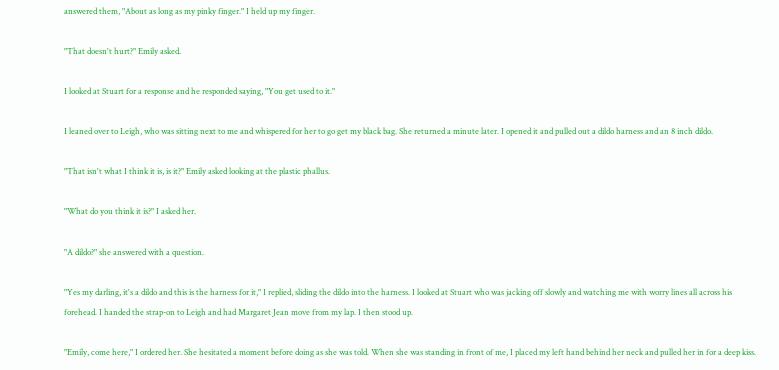answered them, "About as long as my pinky finger." I held up my finger.

"That doesn't hurt?" Emily asked.

I looked at Stuart for a response and he responded saying, "You get used to it."

I leaned over to Leigh, who was sitting next to me and whispered for her to go get my black bag. She returned a minute later. I opened it and pulled out a dildo harness and an 8 inch dildo.

"That isn't what I think it is, is it?" Emily asked looking at the plastic phallus.

"What do you think it is?" I asked her.

"A dildo?" she answered with a question.

"Yes my darling, it's a dildo and this is the harness for it," I replied, sliding the dildo into the harness. I looked at Stuart who was jacking off slowly and watching me with worry lines all across his forehead. I handed the strap-on to Leigh and had Margaret Jean move from my lap. I then stood up.

"Emily, come here," I ordered her. She hesitated a moment before doing as she was told. When she was standing in front of me, I placed my left hand behind her neck and pulled her in for a deep kiss.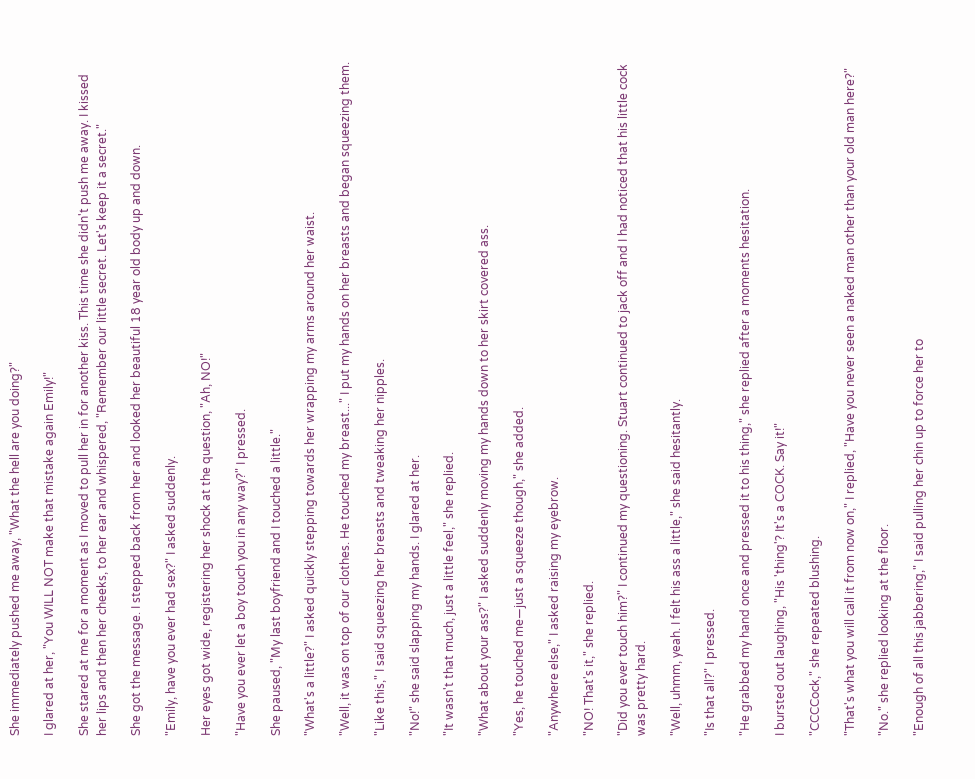She immediately pushed me away, "What the hell are you doing?"

I glared at her, "You WILL NOT make that mistake again Emily!"

She stared at me for a moment as I moved to pull her in for another kiss. This time she didn't push me away. I kissed her lips and then her cheeks, to her ear and whispered, "Remember our little secret. Let's keep it a secret."

She got the message. I stepped back from her and looked her beautiful 18 year old body up and down.

"Emily, have you ever had sex?" I asked suddenly.

Her eyes got wide, registering her shock at the question, "Ah, NO!"

"Have you ever let a boy touch you in any way?" I pressed.

She paused, "My last boyfriend and I touched a little."

"What's a little?" I asked quickly stepping towards her wrapping my arms around her waist.

"Well, it was on top of our clothes. He touched my breast..." I put my hands on her breasts and began squeezing them.

"Like this," I said squeezing her breasts and tweaking her nipples.

"No!" she said slapping my hands. I glared at her.

"It wasn't that much, just a little feel," she replied.

"What about your ass?" I asked suddenly moving my hands down to her skirt covered ass.

"Yes, he touched me—just a squeeze though," she added.

"Anywhere else," I asked raising my eyebrow.

"NO! That's it," she replied.

"Did you ever touch him?" I continued my questioning. Stuart continued to jack off and I had noticed that his little cock was pretty hard.

"Well, uhmm, yeah. I felt his ass a little," she said hesitantly.

"Is that all?" I pressed.

"He grabbed my hand once and pressed it to his thing," she replied after a moments hesitation.

I bursted out laughing, "His 'thing'? It's a COCK. Say it!"

"CCCCock," she repeated blushing.

"That's what you will call it from now on," I replied, "Have you never seen a naked man other than your old man here?"

"No." she replied looking at the floor.

"Enough of all this jabbering," I said pulling her chin up to force her to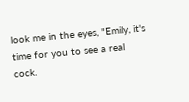look me in the eyes, "Emily, it's time for you to see a real cock.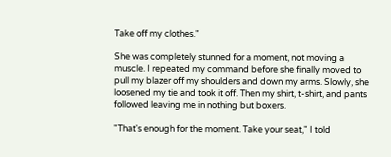Take off my clothes."

She was completely stunned for a moment, not moving a muscle. I repeated my command before she finally moved to pull my blazer off my shoulders and down my arms. Slowly, she loosened my tie and took it off. Then my shirt, t-shirt, and pants followed leaving me in nothing but boxers.

"That's enough for the moment. Take your seat," I told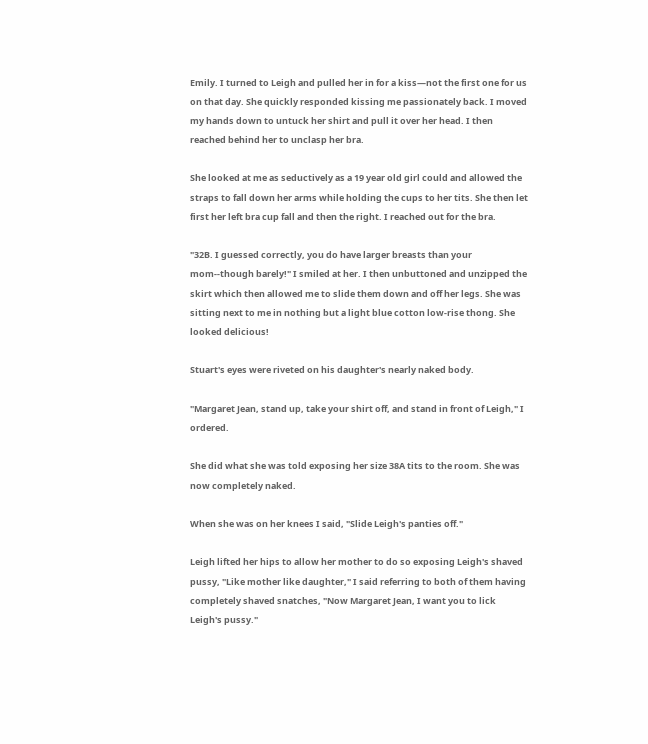Emily. I turned to Leigh and pulled her in for a kiss—not the first one for us on that day. She quickly responded kissing me passionately back. I moved my hands down to untuck her shirt and pull it over her head. I then reached behind her to unclasp her bra.

She looked at me as seductively as a 19 year old girl could and allowed the straps to fall down her arms while holding the cups to her tits. She then let first her left bra cup fall and then the right. I reached out for the bra.

"32B. I guessed correctly, you do have larger breasts than your mom--though barely!" I smiled at her. I then unbuttoned and unzipped the skirt which then allowed me to slide them down and off her legs. She was sitting next to me in nothing but a light blue cotton low-rise thong. She looked delicious!

Stuart's eyes were riveted on his daughter's nearly naked body.

"Margaret Jean, stand up, take your shirt off, and stand in front of Leigh," I ordered.

She did what she was told exposing her size 38A tits to the room. She was now completely naked.

When she was on her knees I said, "Slide Leigh's panties off."

Leigh lifted her hips to allow her mother to do so exposing Leigh's shaved pussy, "Like mother like daughter," I said referring to both of them having completely shaved snatches, "Now Margaret Jean, I want you to lick Leigh's pussy."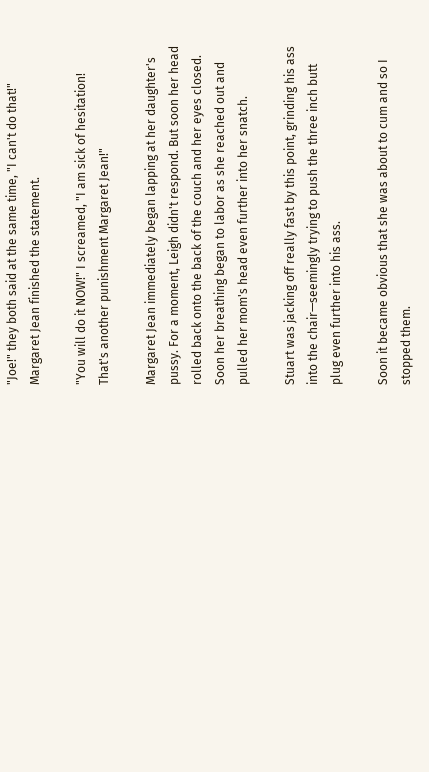"Joe!" they both said at the same time, "I can't do that!" Margaret Jean finished the statement.

"You will do it NOW!" I screamed, "I am sick of hesitation! That's another punishment Margaret Jean!"

Margaret Jean immediately began lapping at her daughter's pussy. For a moment, Leigh didn't respond. But soon her head rolled back onto the back of the couch and her eyes closed. Soon her breathing began to labor as she reached out and pulled her mom's head even further into her snatch.

Stuart was jacking off really fast by this point, grinding his ass into the chair—seemingly trying to push the three inch butt plug even further into his ass.

Soon it became obvious that she was about to cum and so I stopped them.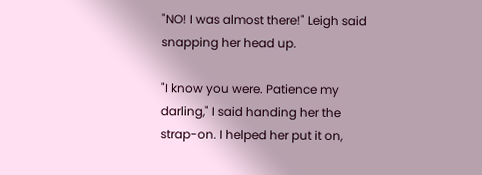"NO! I was almost there!" Leigh said snapping her head up.

"I know you were. Patience my darling," I said handing her the strap-on. I helped her put it on,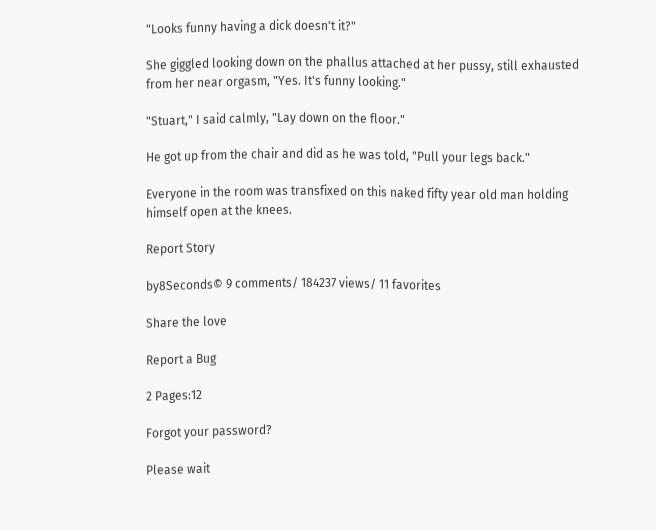"Looks funny having a dick doesn't it?"

She giggled looking down on the phallus attached at her pussy, still exhausted from her near orgasm, "Yes. It's funny looking."

"Stuart," I said calmly, "Lay down on the floor."

He got up from the chair and did as he was told, "Pull your legs back."

Everyone in the room was transfixed on this naked fifty year old man holding himself open at the knees.

Report Story

by8Seconds© 9 comments/ 184237 views/ 11 favorites

Share the love

Report a Bug

2 Pages:12

Forgot your password?

Please wait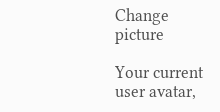Change picture

Your current user avatar,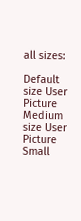all sizes:

Default size User Picture  Medium size User Picture  Small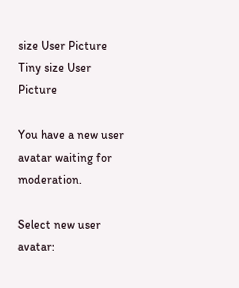size User Picture  Tiny size User Picture

You have a new user avatar waiting for moderation.

Select new user avatar: